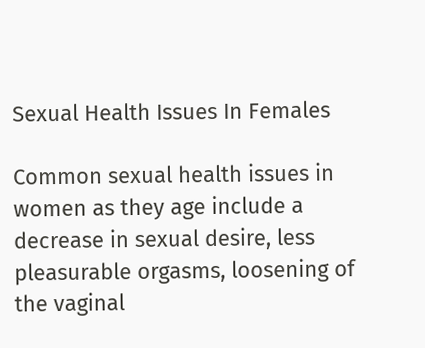Sexual Health Issues In Females

Common sexual health issues in women as they age include a decrease in sexual desire, less pleasurable orgasms, loosening of the vaginal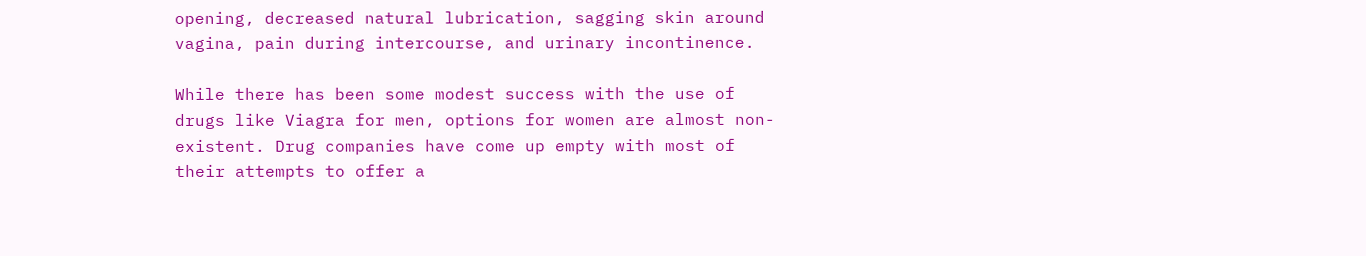opening, decreased natural lubrication, sagging skin around vagina, pain during intercourse, and urinary incontinence.

While there has been some modest success with the use of drugs like Viagra for men, options for women are almost non-existent. Drug companies have come up empty with most of their attempts to offer a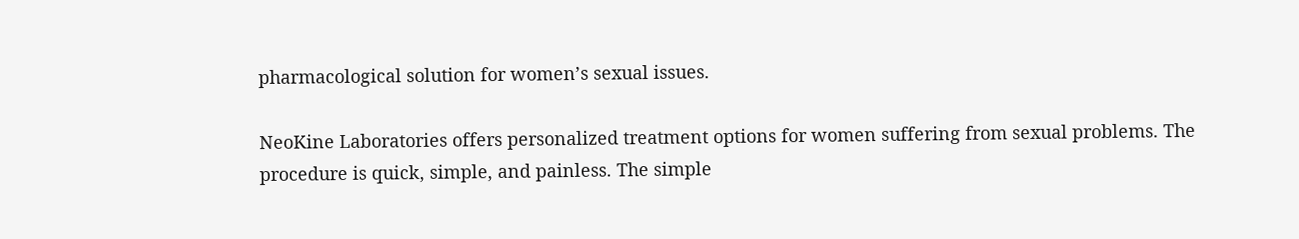pharmacological solution for women’s sexual issues.

NeoKine Laboratories offers personalized treatment options for women suffering from sexual problems. The procedure is quick, simple, and painless. The simple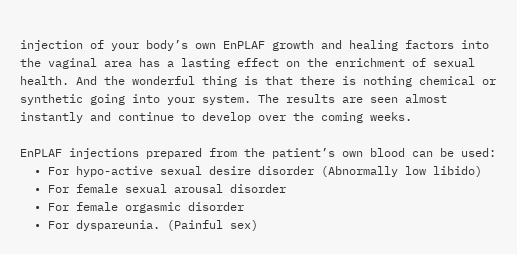injection of your body’s own EnPLAF growth and healing factors into the vaginal area has a lasting effect on the enrichment of sexual health. And the wonderful thing is that there is nothing chemical or synthetic going into your system. The results are seen almost instantly and continue to develop over the coming weeks.

EnPLAF injections prepared from the patient’s own blood can be used:
  • For hypo-active sexual desire disorder (Abnormally low libido)
  • For female sexual arousal disorder
  • For female orgasmic disorder
  • For dyspareunia. (Painful sex)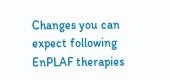Changes you can expect following EnPLAF therapies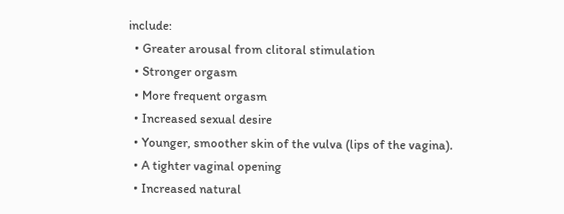include:
  • Greater arousal from clitoral stimulation
  • Stronger orgasm
  • More frequent orgasm
  • Increased sexual desire
  • Younger, smoother skin of the vulva (lips of the vagina).
  • A tighter vaginal opening
  • Increased natural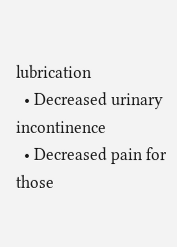lubrication
  • Decreased urinary incontinence
  • Decreased pain for those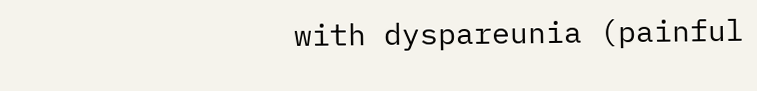with dyspareunia (painful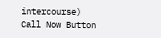intercourse)
Call Now Button